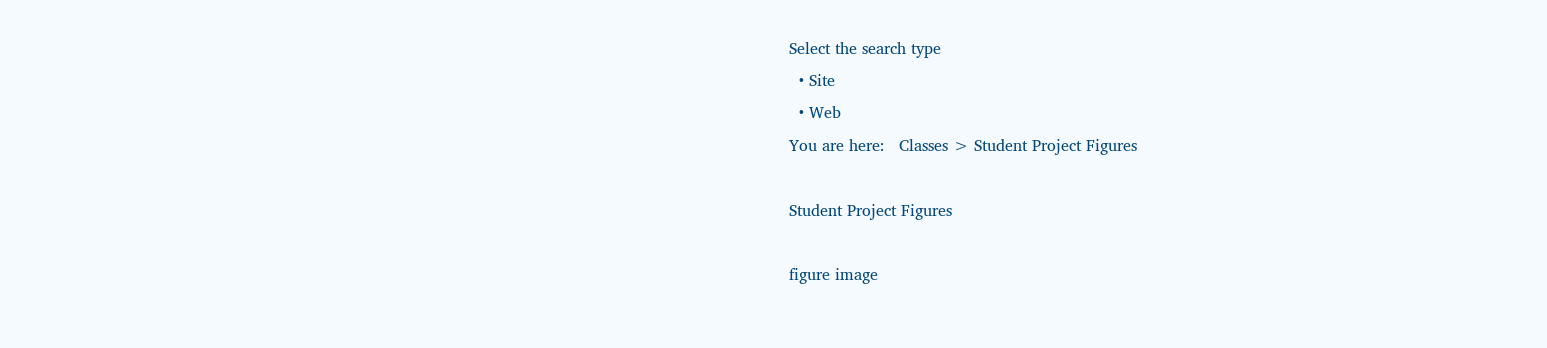Select the search type
  • Site
  • Web
You are here:   Classes > Student Project Figures

Student Project Figures

figure image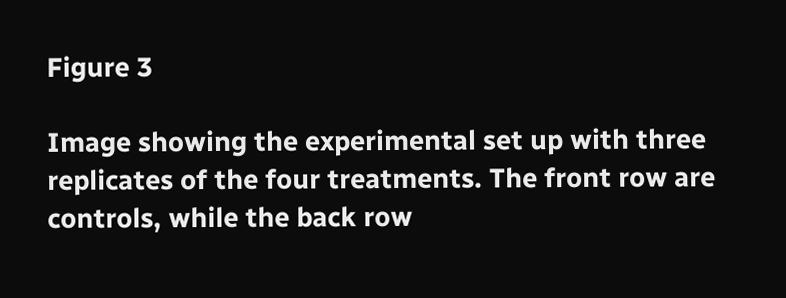Figure 3

Image showing the experimental set up with three replicates of the four treatments. The front row are controls, while the back row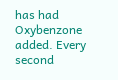has had Oxybenzone added. Every second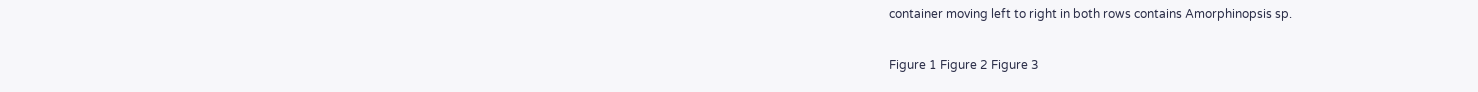container moving left to right in both rows contains Amorphinopsis sp.

Figure 1 Figure 2 Figure 3